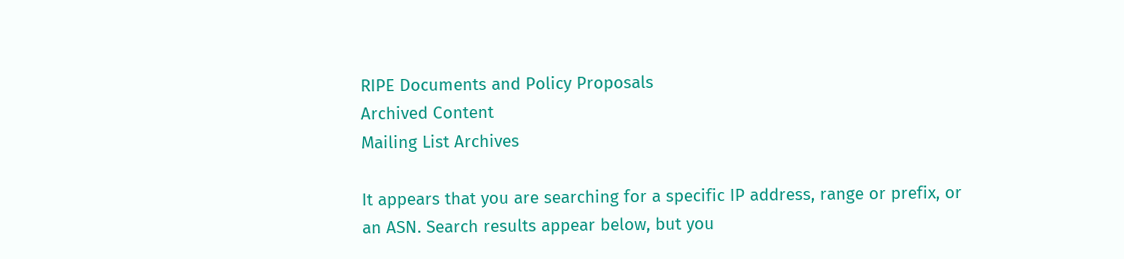RIPE Documents and Policy Proposals
Archived Content
Mailing List Archives

It appears that you are searching for a specific IP address, range or prefix, or an ASN. Search results appear below, but you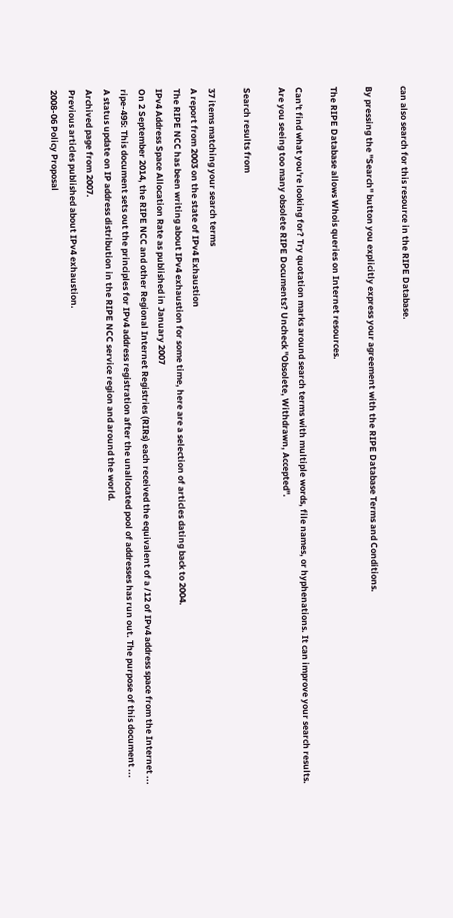can also search for this resource in the RIPE Database.

By pressing the "Search" button you explicitly express your agreement with the RIPE Database Terms and Conditions.

The RIPE Database allows Whois queries on Internet resources.

Can't find what you're looking for? Try quotation marks around search terms with multiple words, file names, or hyphenations. It can improve your search results.
Are you seeing too many obsolete RIPE Documents? Uncheck "Obsolete, Withdrawn, Accepted".

Search results from

37 items matching your search terms
A report from 2003 on the state of IPv4 Exhaustion
The RIPE NCC has been writing about IPv4 exhaustion for some time, here are a selection of articles dating back to 2004.
IPv4 Address Space Allocation Rate as published in January 2007
On 2 September 2014, the RIPE NCC and other Regional Internet Registries (RIRs) each received the equivalent of a /12 of IPv4 address space from the Internet ...
ripe-495: This document sets out the principles for IPv4 address registration after the unallocated pool of addresses has run out. The purpose of this document ...
A status update on IP address distribution in the RIPE NCC service region and around the world.
Archived page from 2007.
Previous articles published about IPv4 exhaustion.
2008-06 Policy Proposal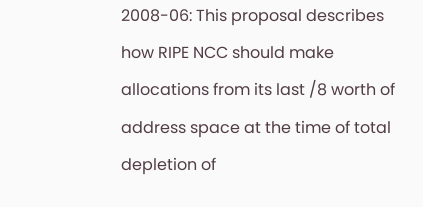2008-06: This proposal describes how RIPE NCC should make allocations from its last /8 worth of address space at the time of total depletion of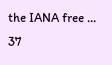the IANA free ...
37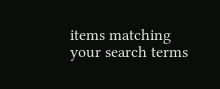items matching your search terms